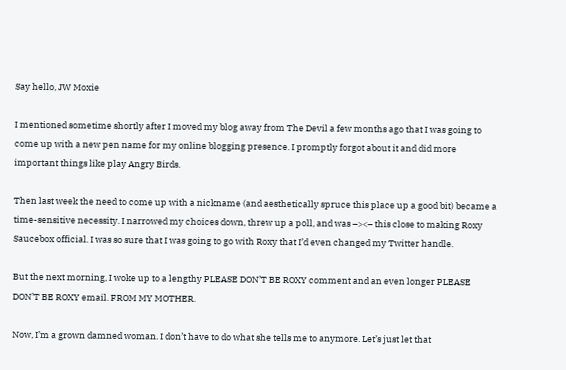Say hello, JW Moxie

I mentioned sometime shortly after I moved my blog away from The Devil a few months ago that I was going to come up with a new pen name for my online blogging presence. I promptly forgot about it and did more important things like play Angry Birds.

Then last week the need to come up with a nickname (and aesthetically spruce this place up a good bit) became a time-sensitive necessity. I narrowed my choices down, threw up a poll, and was –><– this close to making Roxy Saucebox official. I was so sure that I was going to go with Roxy that I’d even changed my Twitter handle.

But the next morning, I woke up to a lengthy PLEASE DON’T BE ROXY comment and an even longer PLEASE DON’T BE ROXY email. FROM MY MOTHER.

Now, I’m a grown damned woman. I don’t have to do what she tells me to anymore. Let’s just let that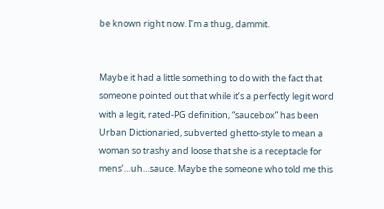be known right now. I’m a thug, dammit.


Maybe it had a little something to do with the fact that someone pointed out that while it’s a perfectly legit word with a legit, rated-PG definition, “saucebox” has been Urban Dictionaried, subverted ghetto-style to mean a woman so trashy and loose that she is a receptacle for mens’…uh…sauce. Maybe the someone who told me this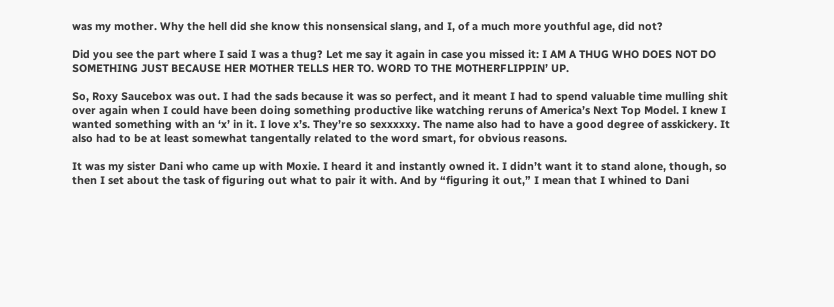was my mother. Why the hell did she know this nonsensical slang, and I, of a much more youthful age, did not?

Did you see the part where I said I was a thug? Let me say it again in case you missed it: I AM A THUG WHO DOES NOT DO SOMETHING JUST BECAUSE HER MOTHER TELLS HER TO. WORD TO THE MOTHERFLIPPIN’ UP.

So, Roxy Saucebox was out. I had the sads because it was so perfect, and it meant I had to spend valuable time mulling shit over again when I could have been doing something productive like watching reruns of America’s Next Top Model. I knew I wanted something with an ‘x’ in it. I love x’s. They’re so sexxxxxy. The name also had to have a good degree of asskickery. It also had to be at least somewhat tangentally related to the word smart, for obvious reasons.

It was my sister Dani who came up with Moxie. I heard it and instantly owned it. I didn’t want it to stand alone, though, so then I set about the task of figuring out what to pair it with. And by “figuring it out,” I mean that I whined to Dani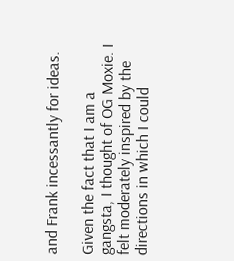and Frank incessantly for ideas.

Given the fact that I am a gangsta, I thought of OG Moxie. I felt moderately inspired by the directions in which I could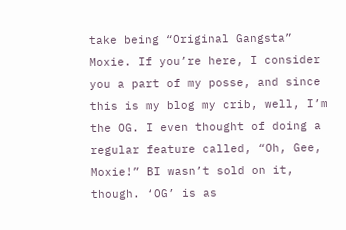take being “Original Gangsta” Moxie. If you’re here, I consider you a part of my posse, and since this is my blog my crib, well, I’m the OG. I even thought of doing a regular feature called, “Oh, Gee, Moxie!” BI wasn’t sold on it, though. ‘OG’ is as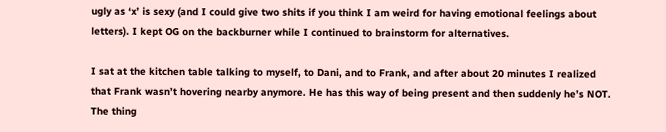ugly as ‘x’ is sexy (and I could give two shits if you think I am weird for having emotional feelings about letters). I kept OG on the backburner while I continued to brainstorm for alternatives.

I sat at the kitchen table talking to myself, to Dani, and to Frank, and after about 20 minutes I realized that Frank wasn’t hovering nearby anymore. He has this way of being present and then suddenly he’s NOT. The thing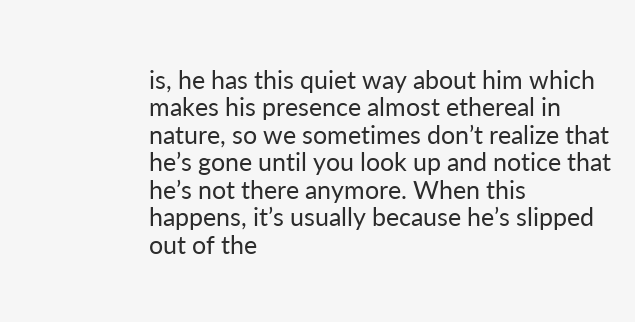is, he has this quiet way about him which makes his presence almost ethereal in nature, so we sometimes don’t realize that he’s gone until you look up and notice that he’s not there anymore. When this happens, it’s usually because he’s slipped out of the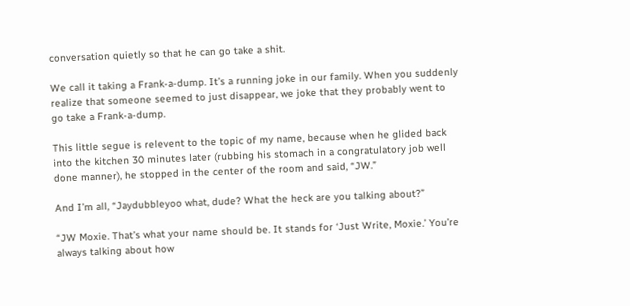conversation quietly so that he can go take a shit.

We call it taking a Frank-a-dump. It’s a running joke in our family. When you suddenly realize that someone seemed to just disappear, we joke that they probably went to go take a Frank-a-dump.

This little segue is relevent to the topic of my name, because when he glided back into the kitchen 30 minutes later (rubbing his stomach in a congratulatory job well done manner), he stopped in the center of the room and said, “JW.”

And I’m all, “Jaydubbleyoo what, dude? What the heck are you talking about?”

“JW Moxie. That’s what your name should be. It stands for ‘Just Write, Moxie.’ You’re always talking about how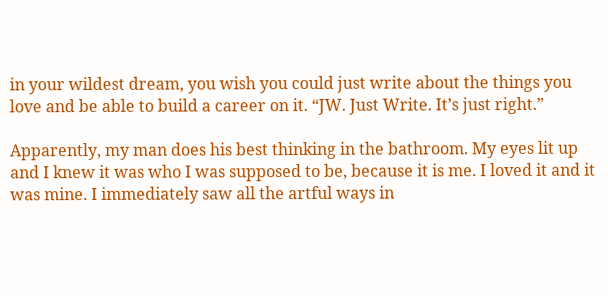in your wildest dream, you wish you could just write about the things you love and be able to build a career on it. “JW. Just Write. It’s just right.”

Apparently, my man does his best thinking in the bathroom. My eyes lit up and I knew it was who I was supposed to be, because it is me. I loved it and it was mine. I immediately saw all the artful ways in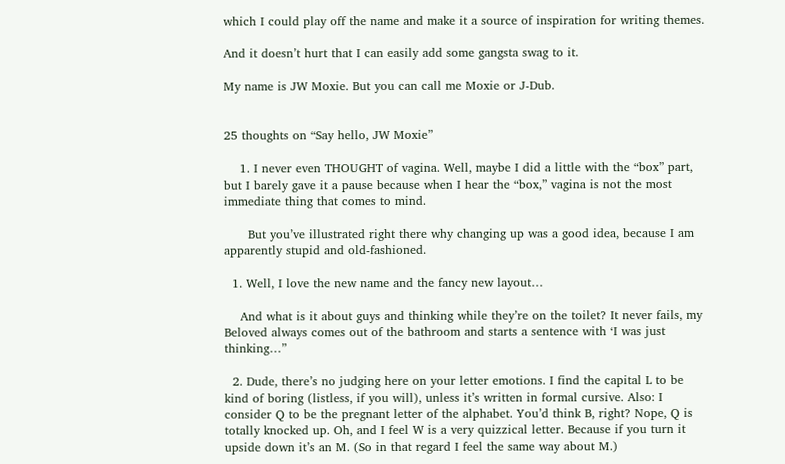which I could play off the name and make it a source of inspiration for writing themes.

And it doesn’t hurt that I can easily add some gangsta swag to it.

My name is JW Moxie. But you can call me Moxie or J-Dub.


25 thoughts on “Say hello, JW Moxie”

    1. I never even THOUGHT of vagina. Well, maybe I did a little with the “box” part, but I barely gave it a pause because when I hear the “box,” vagina is not the most immediate thing that comes to mind.

      But you’ve illustrated right there why changing up was a good idea, because I am apparently stupid and old-fashioned.

  1. Well, I love the new name and the fancy new layout…

    And what is it about guys and thinking while they’re on the toilet? It never fails, my Beloved always comes out of the bathroom and starts a sentence with ‘I was just thinking…”

  2. Dude, there’s no judging here on your letter emotions. I find the capital L to be kind of boring (listless, if you will), unless it’s written in formal cursive. Also: I consider Q to be the pregnant letter of the alphabet. You’d think B, right? Nope, Q is totally knocked up. Oh, and I feel W is a very quizzical letter. Because if you turn it upside down it’s an M. (So in that regard I feel the same way about M.)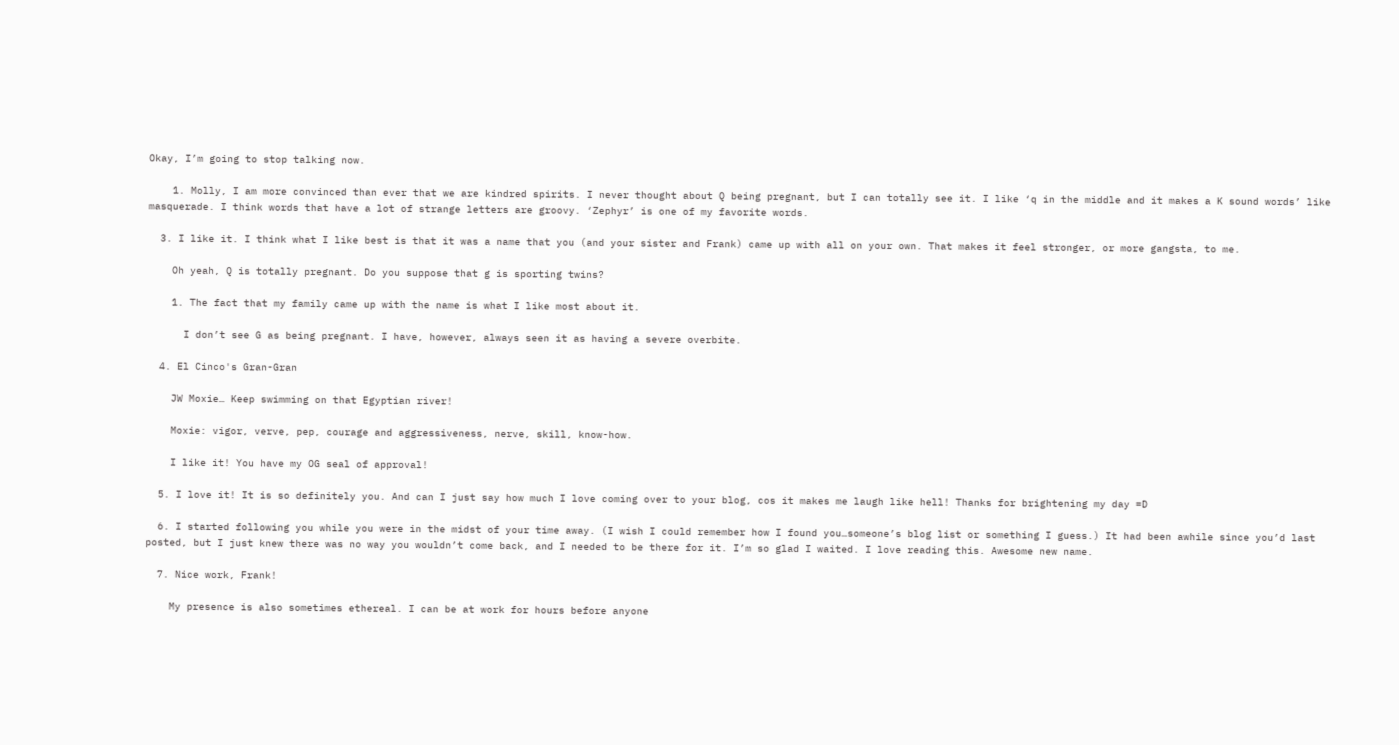Okay, I’m going to stop talking now.

    1. Molly, I am more convinced than ever that we are kindred spirits. I never thought about Q being pregnant, but I can totally see it. I like ‘q in the middle and it makes a K sound words’ like masquerade. I think words that have a lot of strange letters are groovy. ‘Zephyr’ is one of my favorite words.

  3. I like it. I think what I like best is that it was a name that you (and your sister and Frank) came up with all on your own. That makes it feel stronger, or more gangsta, to me.

    Oh yeah, Q is totally pregnant. Do you suppose that g is sporting twins?

    1. The fact that my family came up with the name is what I like most about it.

      I don’t see G as being pregnant. I have, however, always seen it as having a severe overbite.

  4. El Cinco's Gran-Gran

    JW Moxie… Keep swimming on that Egyptian river!

    Moxie: vigor, verve, pep, courage and aggressiveness, nerve, skill, know-how.

    I like it! You have my OG seal of approval!

  5. I love it! It is so definitely you. And can I just say how much I love coming over to your blog, cos it makes me laugh like hell! Thanks for brightening my day =D

  6. I started following you while you were in the midst of your time away. (I wish I could remember how I found you…someone’s blog list or something I guess.) It had been awhile since you’d last posted, but I just knew there was no way you wouldn’t come back, and I needed to be there for it. I’m so glad I waited. I love reading this. Awesome new name.

  7. Nice work, Frank!

    My presence is also sometimes ethereal. I can be at work for hours before anyone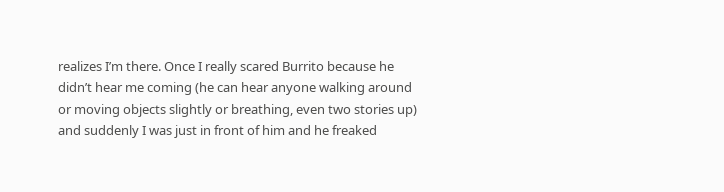realizes I’m there. Once I really scared Burrito because he didn’t hear me coming (he can hear anyone walking around or moving objects slightly or breathing, even two stories up) and suddenly I was just in front of him and he freaked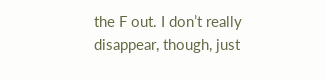the F out. I don’t really disappear, though, just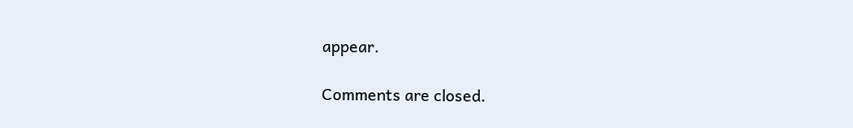appear.

Comments are closed.